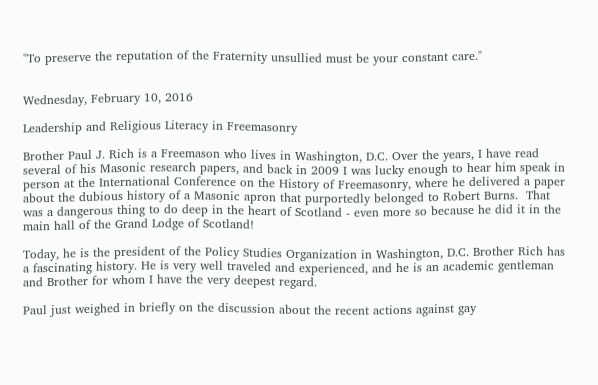"To preserve the reputation of the Fraternity unsullied must be your constant care."


Wednesday, February 10, 2016

Leadership and Religious Literacy in Freemasonry

Brother Paul J. Rich is a Freemason who lives in Washington, D.C. Over the years, I have read several of his Masonic research papers, and back in 2009 I was lucky enough to hear him speak in person at the International Conference on the History of Freemasonry, where he delivered a paper about the dubious history of a Masonic apron that purportedly belonged to Robert Burns.  That was a dangerous thing to do deep in the heart of Scotland - even more so because he did it in the main hall of the Grand Lodge of Scotland!

Today, he is the president of the Policy Studies Organization in Washington, D.C. Brother Rich has a fascinating history. He is very well traveled and experienced, and he is an academic gentleman and Brother for whom I have the very deepest regard.

Paul just weighed in briefly on the discussion about the recent actions against gay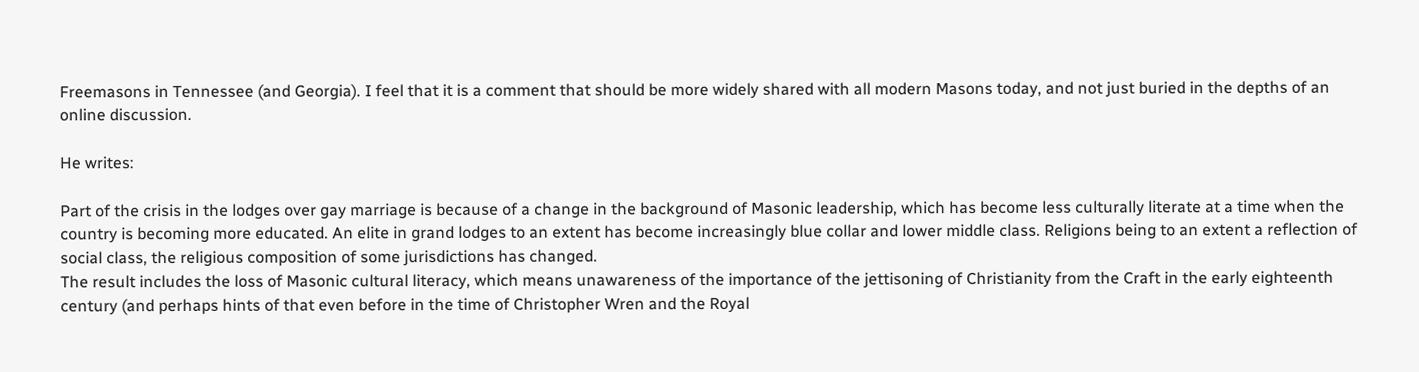Freemasons in Tennessee (and Georgia). I feel that it is a comment that should be more widely shared with all modern Masons today, and not just buried in the depths of an online discussion.

He writes:

Part of the crisis in the lodges over gay marriage is because of a change in the background of Masonic leadership, which has become less culturally literate at a time when the country is becoming more educated. An elite in grand lodges to an extent has become increasingly blue collar and lower middle class. Religions being to an extent a reflection of social class, the religious composition of some jurisdictions has changed.
The result includes the loss of Masonic cultural literacy, which means unawareness of the importance of the jettisoning of Christianity from the Craft in the early eighteenth century (and perhaps hints of that even before in the time of Christopher Wren and the Royal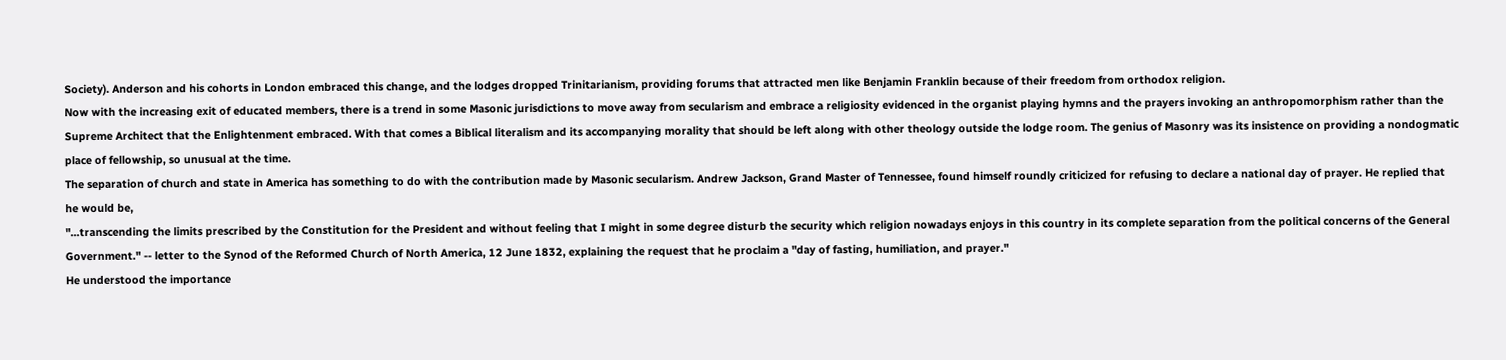Society). Anderson and his cohorts in London embraced this change, and the lodges dropped Trinitarianism, providing forums that attracted men like Benjamin Franklin because of their freedom from orthodox religion.
Now with the increasing exit of educated members, there is a trend in some Masonic jurisdictions to move away from secularism and embrace a religiosity evidenced in the organist playing hymns and the prayers invoking an anthropomorphism rather than the Supreme Architect that the Enlightenment embraced. With that comes a Biblical literalism and its accompanying morality that should be left along with other theology outside the lodge room. The genius of Masonry was its insistence on providing a nondogmatic place of fellowship, so unusual at the time.
The separation of church and state in America has something to do with the contribution made by Masonic secularism. Andrew Jackson, Grand Master of Tennessee, found himself roundly criticized for refusing to declare a national day of prayer. He replied that he would be,
"...transcending the limits prescribed by the Constitution for the President and without feeling that I might in some degree disturb the security which religion nowadays enjoys in this country in its complete separation from the political concerns of the General Government." -- letter to the Synod of the Reformed Church of North America, 12 June 1832, explaining the request that he proclaim a "day of fasting, humiliation, and prayer."
He understood the importance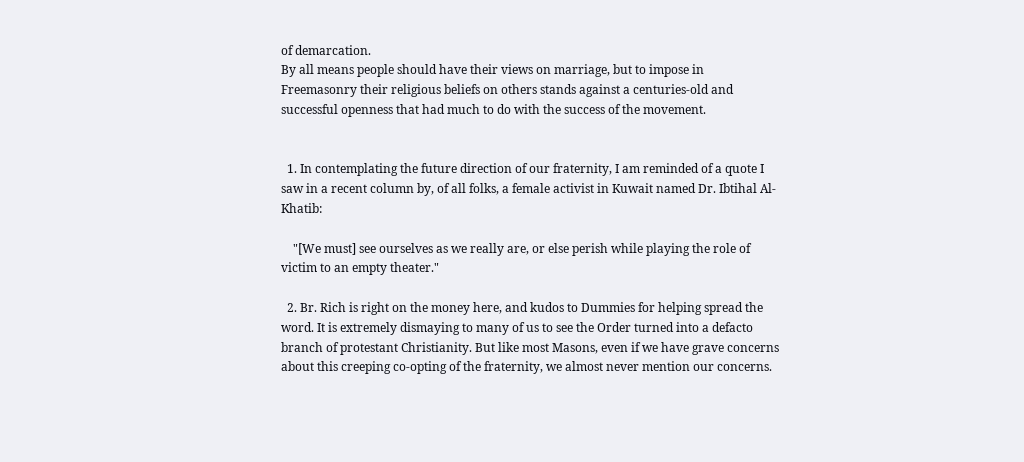of demarcation.
By all means people should have their views on marriage, but to impose in Freemasonry their religious beliefs on others stands against a centuries-old and successful openness that had much to do with the success of the movement.


  1. In contemplating the future direction of our fraternity, I am reminded of a quote I saw in a recent column by, of all folks, a female activist in Kuwait named Dr. Ibtihal Al-Khatib:

    "[We must] see ourselves as we really are, or else perish while playing the role of victim to an empty theater."

  2. Br. Rich is right on the money here, and kudos to Dummies for helping spread the word. It is extremely dismaying to many of us to see the Order turned into a defacto branch of protestant Christianity. But like most Masons, even if we have grave concerns about this creeping co-opting of the fraternity, we almost never mention our concerns.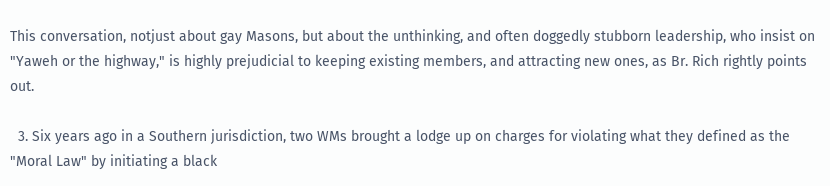This conversation, notjust about gay Masons, but about the unthinking, and often doggedly stubborn leadership, who insist on "Yaweh or the highway," is highly prejudicial to keeping existing members, and attracting new ones, as Br. Rich rightly points out.

  3. Six years ago in a Southern jurisdiction, two WMs brought a lodge up on charges for violating what they defined as the "Moral Law" by initiating a black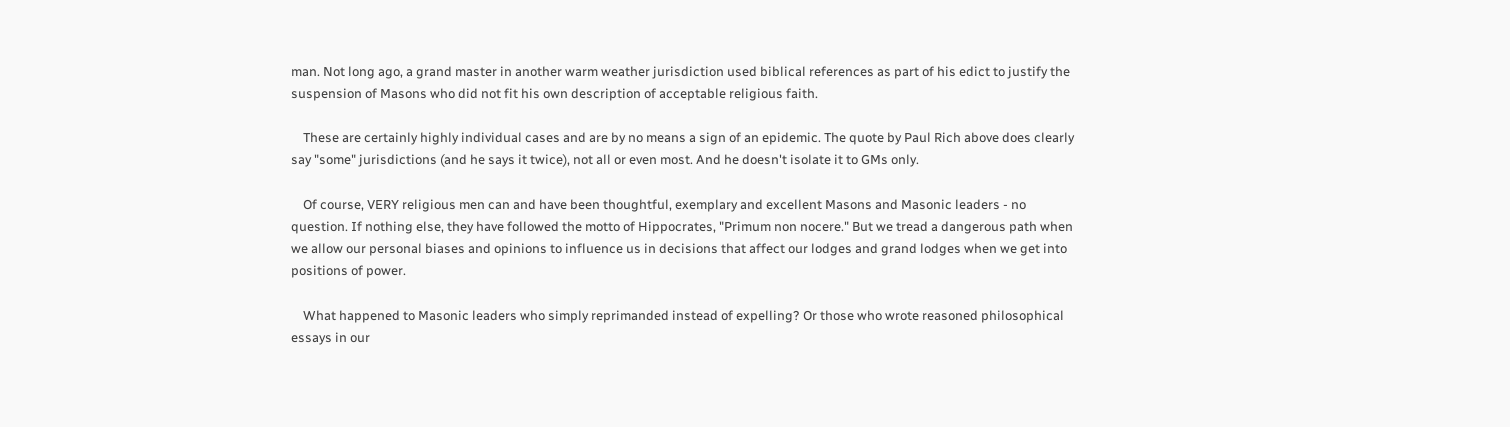man. Not long ago, a grand master in another warm weather jurisdiction used biblical references as part of his edict to justify the suspension of Masons who did not fit his own description of acceptable religious faith.

    These are certainly highly individual cases and are by no means a sign of an epidemic. The quote by Paul Rich above does clearly say "some" jurisdictions (and he says it twice), not all or even most. And he doesn't isolate it to GMs only.

    Of course, VERY religious men can and have been thoughtful, exemplary and excellent Masons and Masonic leaders - no question. If nothing else, they have followed the motto of Hippocrates, "Primum non nocere." But we tread a dangerous path when we allow our personal biases and opinions to influence us in decisions that affect our lodges and grand lodges when we get into positions of power.

    What happened to Masonic leaders who simply reprimanded instead of expelling? Or those who wrote reasoned philosophical essays in our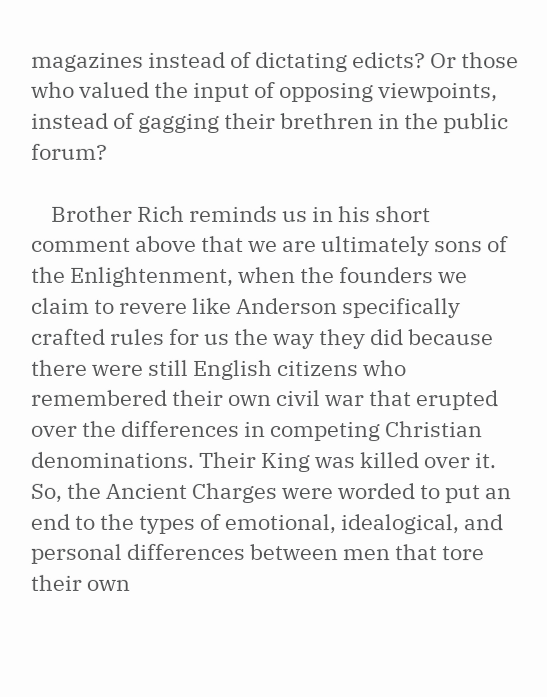magazines instead of dictating edicts? Or those who valued the input of opposing viewpoints, instead of gagging their brethren in the public forum?

    Brother Rich reminds us in his short comment above that we are ultimately sons of the Enlightenment, when the founders we claim to revere like Anderson specifically crafted rules for us the way they did because there were still English citizens who remembered their own civil war that erupted over the differences in competing Christian denominations. Their King was killed over it. So, the Ancient Charges were worded to put an end to the types of emotional, idealogical, and personal differences between men that tore their own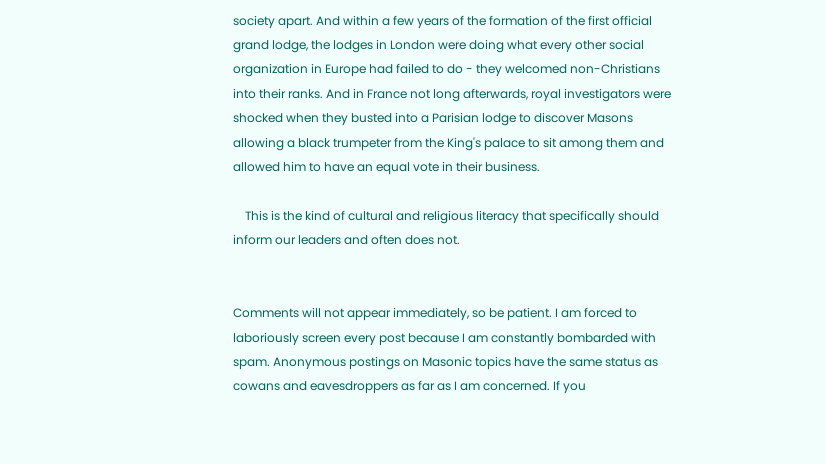society apart. And within a few years of the formation of the first official grand lodge, the lodges in London were doing what every other social organization in Europe had failed to do - they welcomed non-Christians into their ranks. And in France not long afterwards, royal investigators were shocked when they busted into a Parisian lodge to discover Masons allowing a black trumpeter from the King's palace to sit among them and allowed him to have an equal vote in their business.

    This is the kind of cultural and religious literacy that specifically should inform our leaders and often does not.


Comments will not appear immediately, so be patient. I am forced to laboriously screen every post because I am constantly bombarded with spam. Anonymous postings on Masonic topics have the same status as cowans and eavesdroppers as far as I am concerned. If you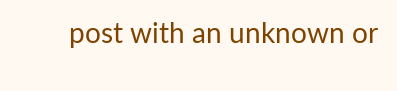post with an unknown or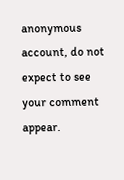anonymous account, do not expect to see your comment appear.